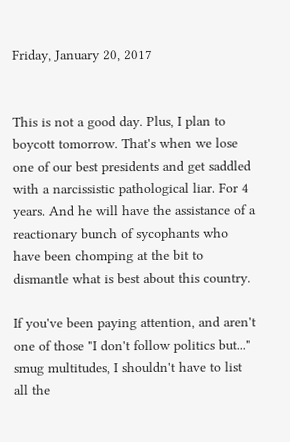Friday, January 20, 2017


This is not a good day. Plus, I plan to boycott tomorrow. That's when we lose one of our best presidents and get saddled with a narcissistic pathological liar. For 4 years. And he will have the assistance of a reactionary bunch of sycophants who have been chomping at the bit to dismantle what is best about this country.

If you've been paying attention, and aren't one of those "I don't follow politics but..." smug multitudes, I shouldn't have to list all the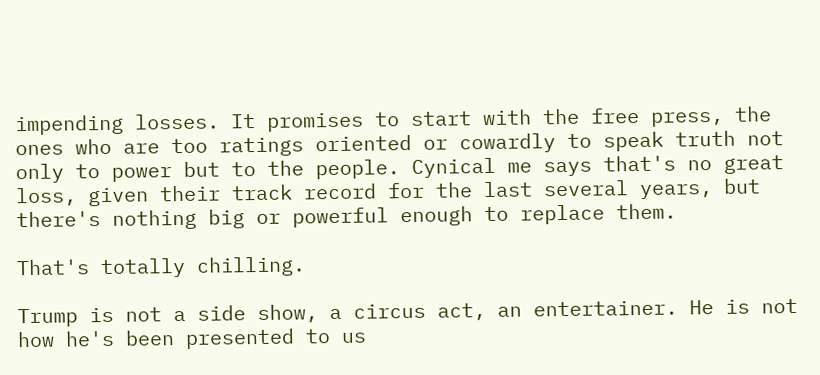impending losses. It promises to start with the free press, the ones who are too ratings oriented or cowardly to speak truth not only to power but to the people. Cynical me says that's no great loss, given their track record for the last several years, but there's nothing big or powerful enough to replace them.

That's totally chilling.

Trump is not a side show, a circus act, an entertainer. He is not how he's been presented to us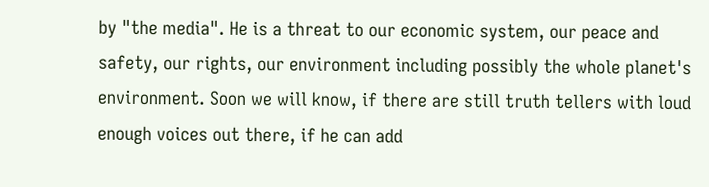by "the media". He is a threat to our economic system, our peace and safety, our rights, our environment including possibly the whole planet's environment. Soon we will know, if there are still truth tellers with loud enough voices out there, if he can add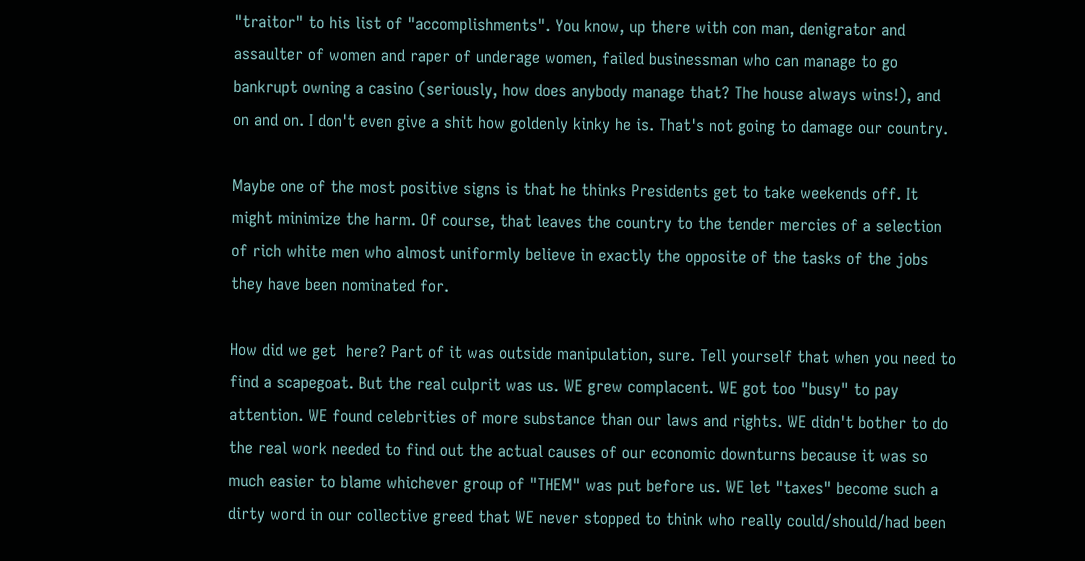"traitor" to his list of "accomplishments". You know, up there with con man, denigrator and assaulter of women and raper of underage women, failed businessman who can manage to go bankrupt owning a casino (seriously, how does anybody manage that? The house always wins!), and on and on. I don't even give a shit how goldenly kinky he is. That's not going to damage our country.

Maybe one of the most positive signs is that he thinks Presidents get to take weekends off. It might minimize the harm. Of course, that leaves the country to the tender mercies of a selection of rich white men who almost uniformly believe in exactly the opposite of the tasks of the jobs they have been nominated for.

How did we get  here? Part of it was outside manipulation, sure. Tell yourself that when you need to find a scapegoat. But the real culprit was us. WE grew complacent. WE got too "busy" to pay attention. WE found celebrities of more substance than our laws and rights. WE didn't bother to do the real work needed to find out the actual causes of our economic downturns because it was so much easier to blame whichever group of "THEM" was put before us. WE let "taxes" become such a dirty word in our collective greed that WE never stopped to think who really could/should/had been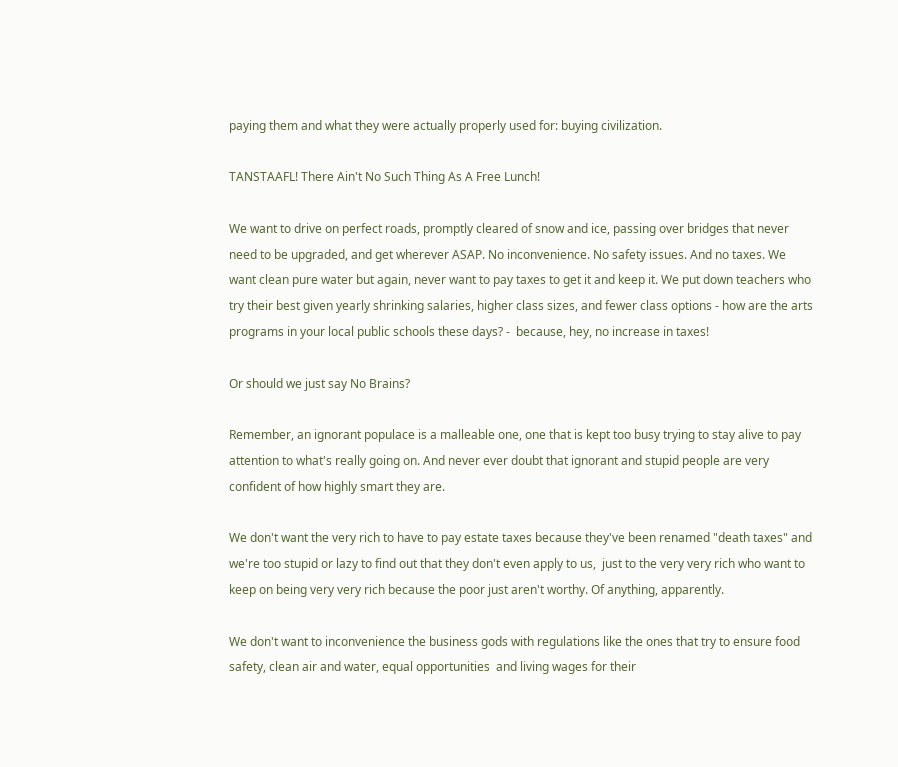paying them and what they were actually properly used for: buying civilization.

TANSTAAFL! There Ain't No Such Thing As A Free Lunch!

We want to drive on perfect roads, promptly cleared of snow and ice, passing over bridges that never need to be upgraded, and get wherever ASAP. No inconvenience. No safety issues. And no taxes. We want clean pure water but again, never want to pay taxes to get it and keep it. We put down teachers who try their best given yearly shrinking salaries, higher class sizes, and fewer class options - how are the arts programs in your local public schools these days? -  because, hey, no increase in taxes!

Or should we just say No Brains?

Remember, an ignorant populace is a malleable one, one that is kept too busy trying to stay alive to pay attention to what's really going on. And never ever doubt that ignorant and stupid people are very confident of how highly smart they are.

We don't want the very rich to have to pay estate taxes because they've been renamed "death taxes" and we're too stupid or lazy to find out that they don't even apply to us,  just to the very very rich who want to keep on being very very rich because the poor just aren't worthy. Of anything, apparently.

We don't want to inconvenience the business gods with regulations like the ones that try to ensure food safety, clean air and water, equal opportunities  and living wages for their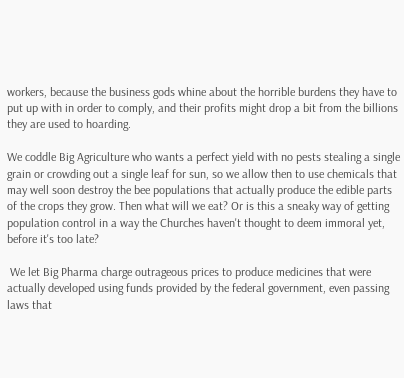workers, because the business gods whine about the horrible burdens they have to put up with in order to comply, and their profits might drop a bit from the billions they are used to hoarding.

We coddle Big Agriculture who wants a perfect yield with no pests stealing a single grain or crowding out a single leaf for sun, so we allow then to use chemicals that may well soon destroy the bee populations that actually produce the edible parts of the crops they grow. Then what will we eat? Or is this a sneaky way of getting population control in a way the Churches haven't thought to deem immoral yet, before it's too late?

 We let Big Pharma charge outrageous prices to produce medicines that were actually developed using funds provided by the federal government, even passing laws that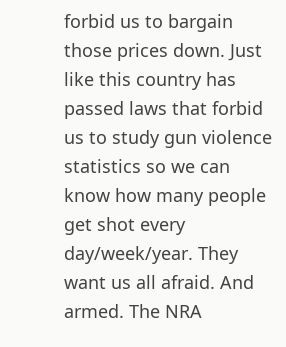forbid us to bargain those prices down. Just like this country has passed laws that forbid us to study gun violence statistics so we can know how many people get shot every day/week/year. They want us all afraid. And armed. The NRA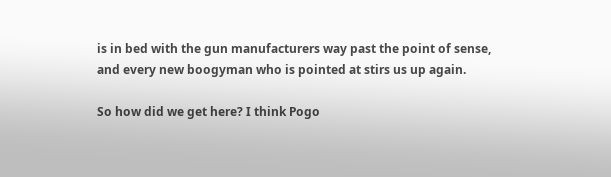is in bed with the gun manufacturers way past the point of sense, and every new boogyman who is pointed at stirs us up again.

So how did we get here? I think Pogo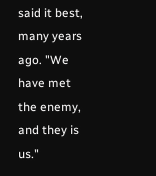said it best, many years ago. "We have met the enemy, and they is us."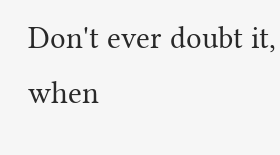Don't ever doubt it, when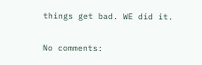things get bad. WE did it.

No comments: